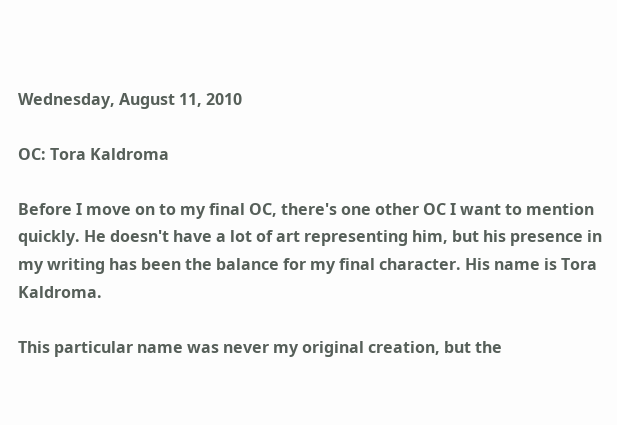Wednesday, August 11, 2010

OC: Tora Kaldroma

Before I move on to my final OC, there's one other OC I want to mention quickly. He doesn't have a lot of art representing him, but his presence in my writing has been the balance for my final character. His name is Tora Kaldroma.

This particular name was never my original creation, but the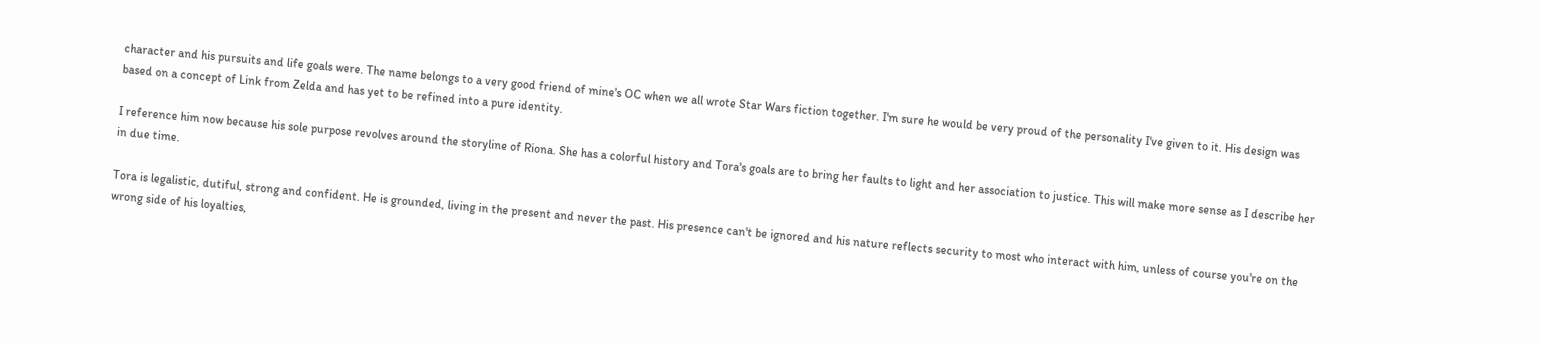character and his pursuits and life goals were. The name belongs to a very good friend of mine's OC when we all wrote Star Wars fiction together. I'm sure he would be very proud of the personality I've given to it. His design was based on a concept of Link from Zelda and has yet to be refined into a pure identity.

I reference him now because his sole purpose revolves around the storyline of Riona. She has a colorful history and Tora's goals are to bring her faults to light and her association to justice. This will make more sense as I describe her in due time.

Tora is legalistic, dutiful, strong and confident. He is grounded, living in the present and never the past. His presence can't be ignored and his nature reflects security to most who interact with him, unless of course you're on the wrong side of his loyalties,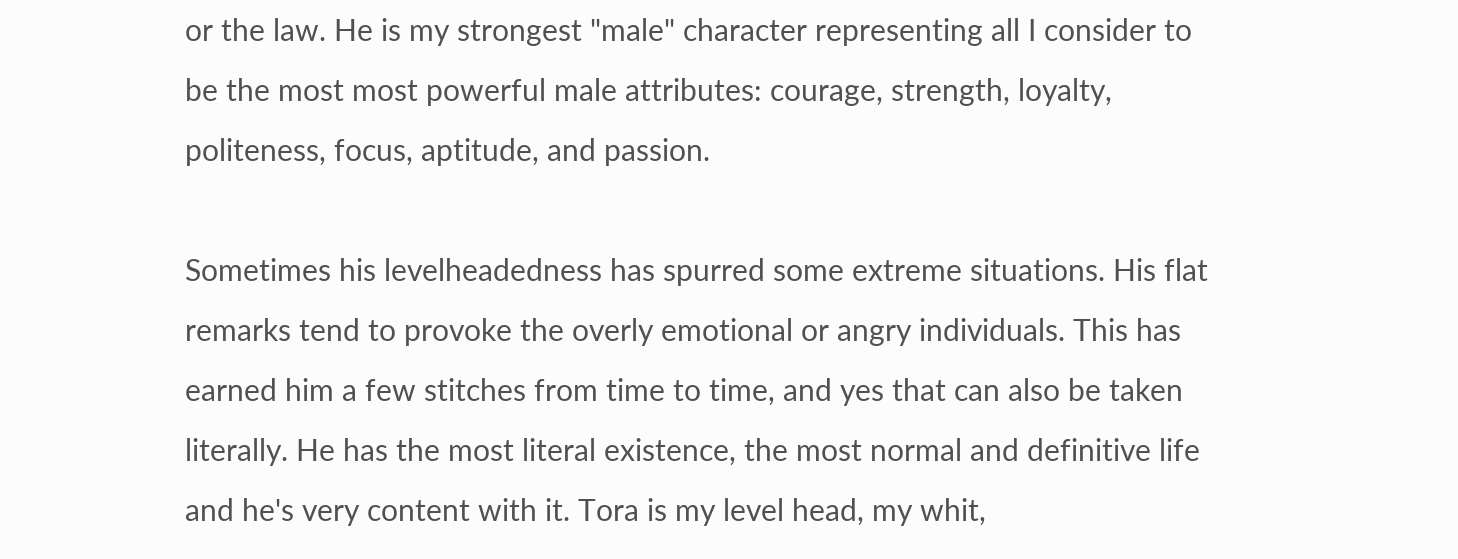or the law. He is my strongest "male" character representing all I consider to be the most most powerful male attributes: courage, strength, loyalty, politeness, focus, aptitude, and passion.

Sometimes his levelheadedness has spurred some extreme situations. His flat remarks tend to provoke the overly emotional or angry individuals. This has earned him a few stitches from time to time, and yes that can also be taken literally. He has the most literal existence, the most normal and definitive life and he's very content with it. Tora is my level head, my whit,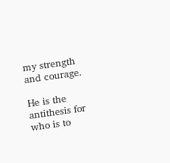my strength and courage.

He is the antithesis for who is to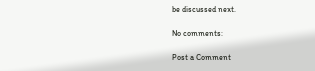be discussed next.

No comments:

Post a Comment